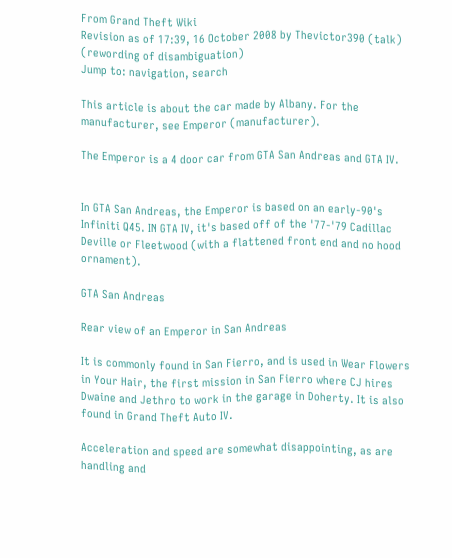From Grand Theft Wiki
Revision as of 17:39, 16 October 2008 by Thevictor390 (talk) (rewording of disambiguation)
Jump to: navigation, search

This article is about the car made by Albany. For the manufacturer, see Emperor (manufacturer).

The Emperor is a 4 door car from GTA San Andreas and GTA IV.


In GTA San Andreas, the Emperor is based on an early-90's Infiniti Q45. IN GTA IV, it's based off of the '77-'79 Cadillac Deville or Fleetwood (with a flattened front end and no hood ornament).

GTA San Andreas

Rear view of an Emperor in San Andreas

It is commonly found in San Fierro, and is used in Wear Flowers in Your Hair, the first mission in San Fierro where CJ hires Dwaine and Jethro to work in the garage in Doherty. It is also found in Grand Theft Auto IV.

Acceleration and speed are somewhat disappointing, as are handling and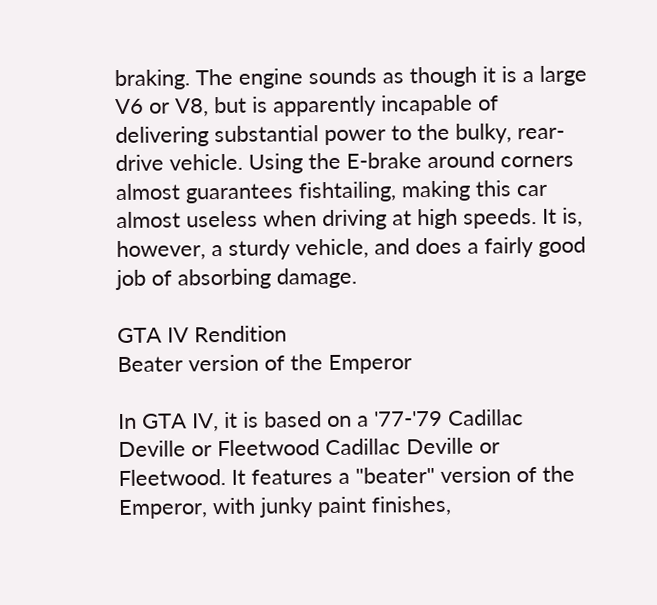braking. The engine sounds as though it is a large V6 or V8, but is apparently incapable of delivering substantial power to the bulky, rear-drive vehicle. Using the E-brake around corners almost guarantees fishtailing, making this car almost useless when driving at high speeds. It is, however, a sturdy vehicle, and does a fairly good job of absorbing damage.

GTA IV Rendition
Beater version of the Emperor

In GTA IV, it is based on a '77-'79 Cadillac Deville or Fleetwood Cadillac Deville or Fleetwood. It features a "beater" version of the Emperor, with junky paint finishes,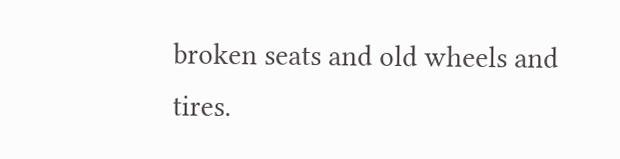broken seats and old wheels and tires.